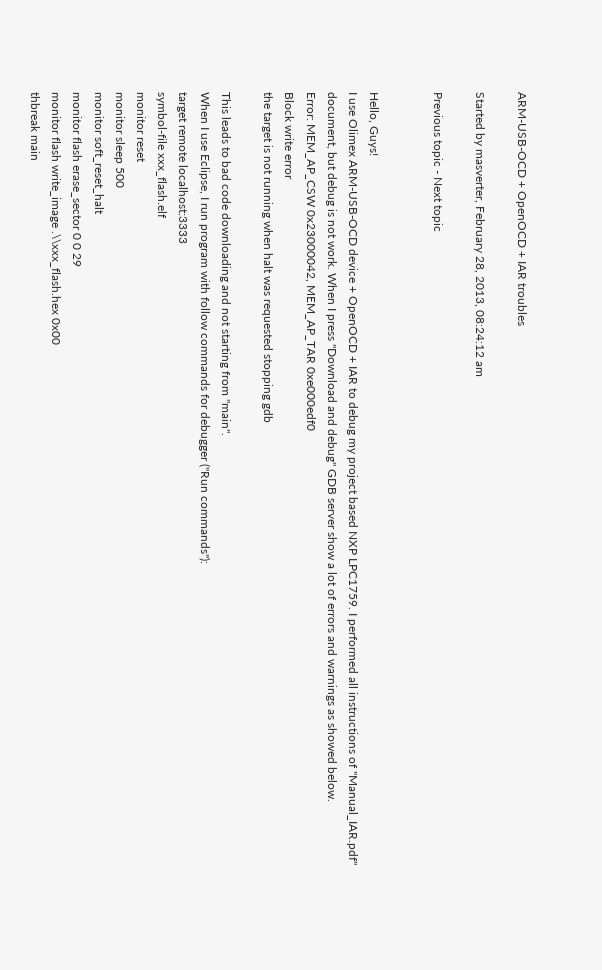ARM-USB-OCD + OpenOCD + IAR troubles

Started by masverter, February 28, 2013, 08:24:12 am

Previous topic - Next topic


Hello, Guys!
I use Olimex ARM-USB-OCD device + OpenOCD + IAR to debug my project based NXP LPC1759. I performed all instructions of "Manual_IAR.pdf" document, but debug is not work. When I press "Download and debug" GDB server show a lot of errors and warnings as showed below.
Error: MEM_AP_CSW 0x23000042, MEM_AP_TAR 0xe000edf0
Block write error
the target is not running when halt was requested stopping gdb

This leads to bad code downloading and not starting from "main".
When I use Eclipse, I run program with follow commands for debugger ("Run commands"):
target remote localhost:3333
symbol-file xxx_flash.elf
monitor reset
monitor sleep 500
monitor soft_reset_halt
monitor flash erase_sector 0 0 29
monitor flash write_image .\\xxx_flash.hex 0x00
thbreak main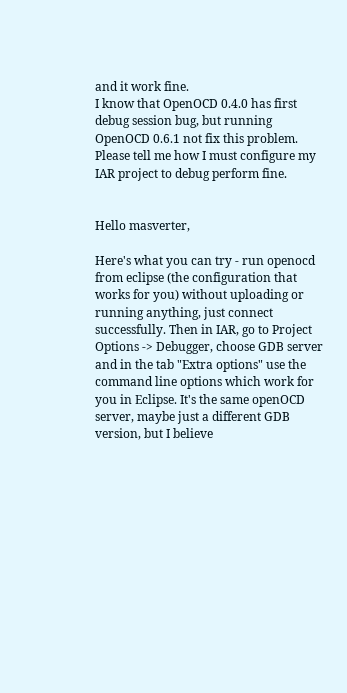and it work fine.
I know that OpenOCD 0.4.0 has first debug session bug, but running OpenOCD 0.6.1 not fix this problem.
Please tell me how I must configure my IAR project to debug perform fine.


Hello masverter,

Here's what you can try - run openocd from eclipse (the configuration that works for you) without uploading or running anything, just connect successfully. Then in IAR, go to Project Options -> Debugger, choose GDB server and in the tab "Extra options" use the command line options which work for you in Eclipse. It's the same openOCD server, maybe just a different GDB version, but I believe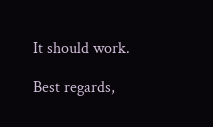It should work.

Best regards,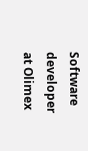Software developer at Olimex